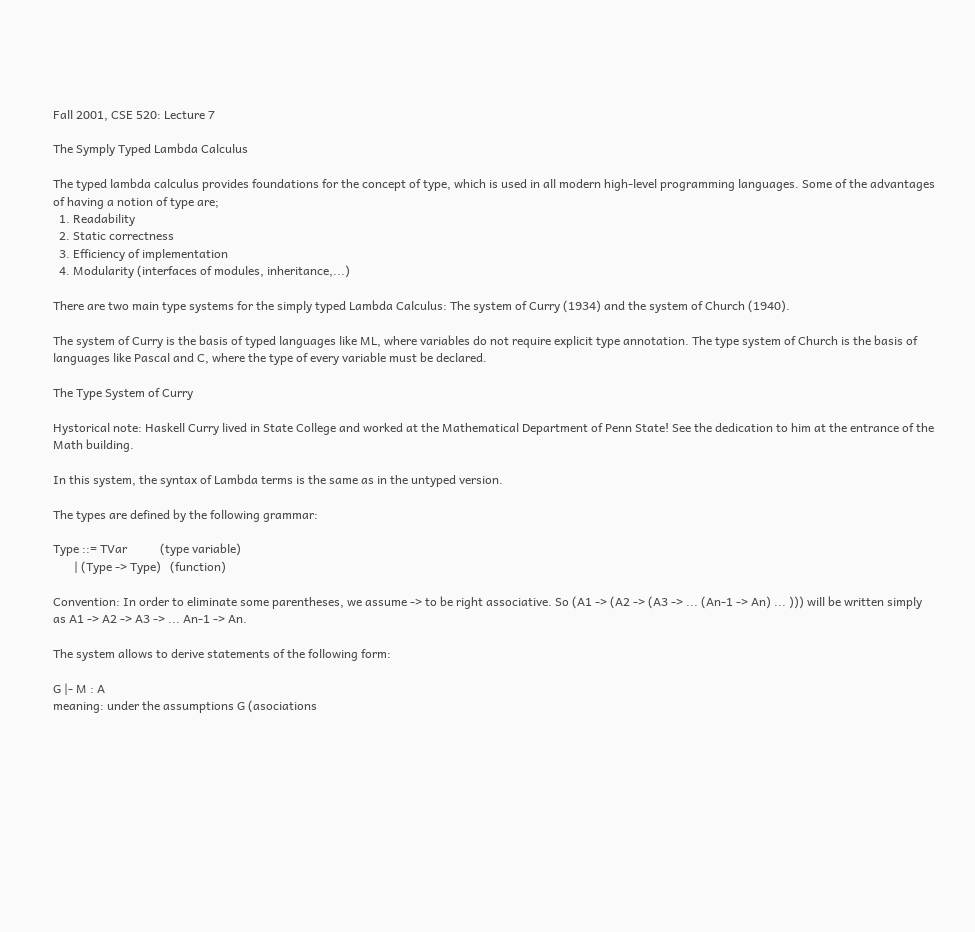Fall 2001, CSE 520: Lecture 7

The Symply Typed Lambda Calculus

The typed lambda calculus provides foundations for the concept of type, which is used in all modern high-level programming languages. Some of the advantages of having a notion of type are;
  1. Readability
  2. Static correctness
  3. Efficiency of implementation
  4. Modularity (interfaces of modules, inheritance,...)

There are two main type systems for the simply typed Lambda Calculus: The system of Curry (1934) and the system of Church (1940).

The system of Curry is the basis of typed languages like ML, where variables do not require explicit type annotation. The type system of Church is the basis of languages like Pascal and C, where the type of every variable must be declared.

The Type System of Curry

Hystorical note: Haskell Curry lived in State College and worked at the Mathematical Department of Penn State! See the dedication to him at the entrance of the Math building.

In this system, the syntax of Lambda terms is the same as in the untyped version.

The types are defined by the following grammar:

Type ::= TVar           (type variable)
       | (Type -> Type)   (function)

Convention: In order to eliminate some parentheses, we assume -> to be right associative. So (A1 -> (A2 -> (A3 -> ... (An-1 -> An) ... ))) will be written simply as A1 -> A2 -> A3 -> ... An-1 -> An.

The system allows to derive statements of the following form:

G |- M : A
meaning: under the assumptions G (asociations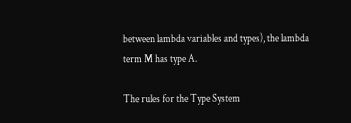between lambda variables and types), the lambda term M has type A.

The rules for the Type System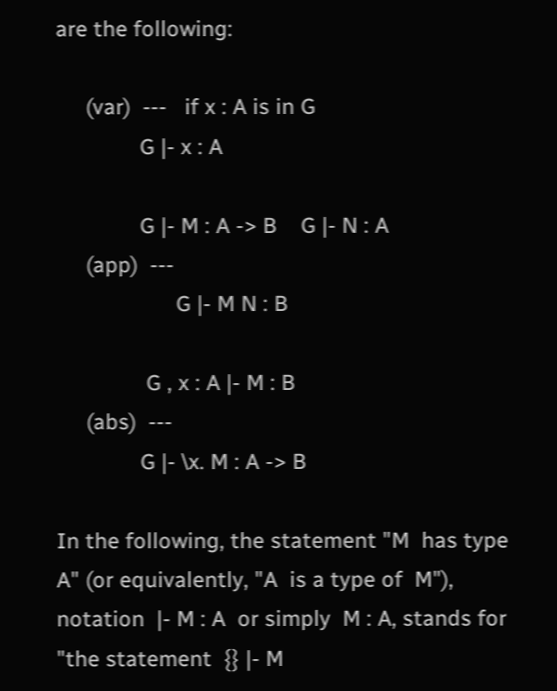are the following:

     (var)  ---   if x : A is in G
              G |- x : A

              G |- M : A -> B    G |- N : A
     (app)  ---
                    G |- M N : B

               G , x : A |- M : B
     (abs)  ---
              G |- \x. M : A -> B

In the following, the statement "M  has type  A" (or equivalently, "A  is a type of  M"), notation  |- M : A  or simply  M : A, stands for "the statement  {} |- M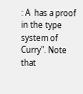: A  has a proof in the type system of Curry". Note that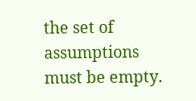the set of assumptions must be empty.